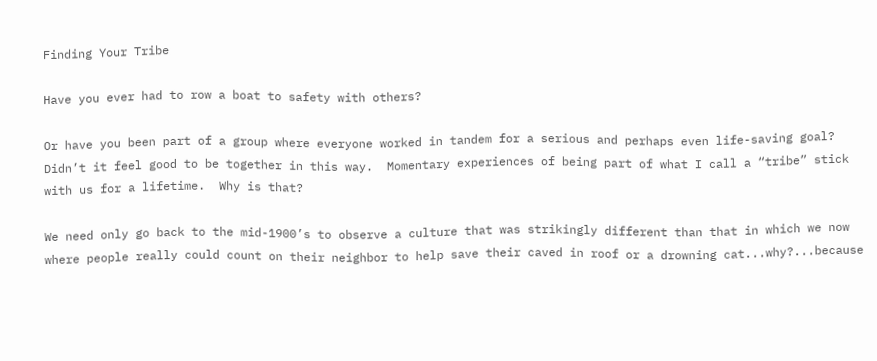Finding Your Tribe

Have you ever had to row a boat to safety with others?

Or have you been part of a group where everyone worked in tandem for a serious and perhaps even life-saving goal?  Didn’t it feel good to be together in this way.  Momentary experiences of being part of what I call a “tribe” stick with us for a lifetime.  Why is that?

We need only go back to the mid-1900’s to observe a culture that was strikingly different than that in which we now where people really could count on their neighbor to help save their caved in roof or a drowning cat...why?...because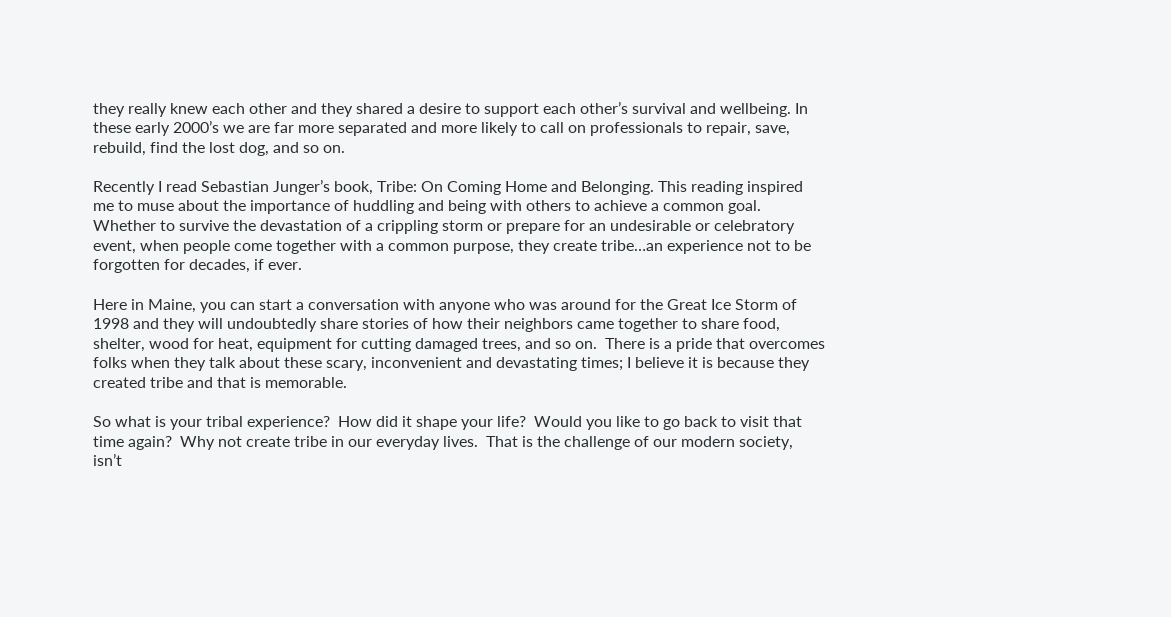they really knew each other and they shared a desire to support each other’s survival and wellbeing. In these early 2000’s we are far more separated and more likely to call on professionals to repair, save, rebuild, find the lost dog, and so on.

Recently I read Sebastian Junger’s book, Tribe: On Coming Home and Belonging. This reading inspired me to muse about the importance of huddling and being with others to achieve a common goal. Whether to survive the devastation of a crippling storm or prepare for an undesirable or celebratory event, when people come together with a common purpose, they create tribe…an experience not to be forgotten for decades, if ever.

Here in Maine, you can start a conversation with anyone who was around for the Great Ice Storm of 1998 and they will undoubtedly share stories of how their neighbors came together to share food, shelter, wood for heat, equipment for cutting damaged trees, and so on.  There is a pride that overcomes folks when they talk about these scary, inconvenient and devastating times; I believe it is because they created tribe and that is memorable.

So what is your tribal experience?  How did it shape your life?  Would you like to go back to visit that time again?  Why not create tribe in our everyday lives.  That is the challenge of our modern society, isn’t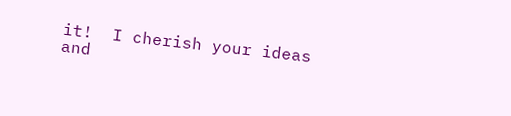it!  I cherish your ideas and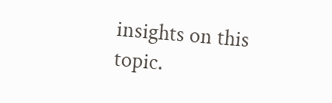insights on this topic.